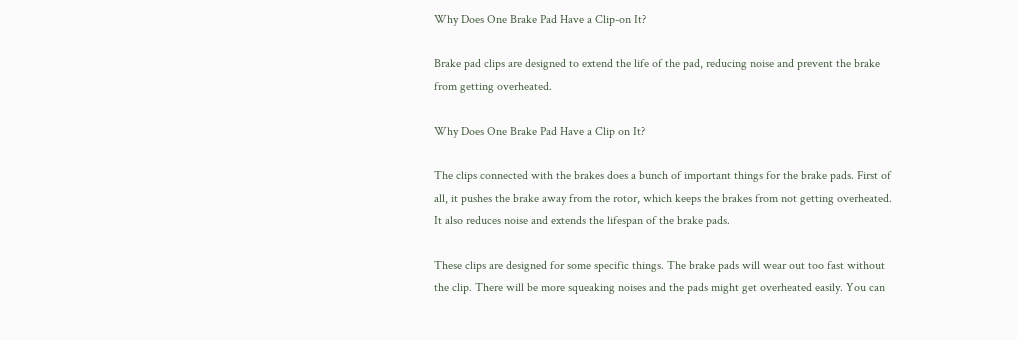Why Does One Brake Pad Have a Clip-on It?

Brake pad clips are designed to extend the life of the pad, reducing noise and prevent the brake from getting overheated.

Why Does One Brake Pad Have a Clip on It?

The clips connected with the brakes does a bunch of important things for the brake pads. First of all, it pushes the brake away from the rotor, which keeps the brakes from not getting overheated. It also reduces noise and extends the lifespan of the brake pads.

These clips are designed for some specific things. The brake pads will wear out too fast without the clip. There will be more squeaking noises and the pads might get overheated easily. You can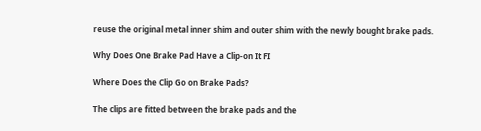reuse the original metal inner shim and outer shim with the newly bought brake pads.

Why Does One Brake Pad Have a Clip-on It FI

Where Does the Clip Go on Brake Pads?

The clips are fitted between the brake pads and the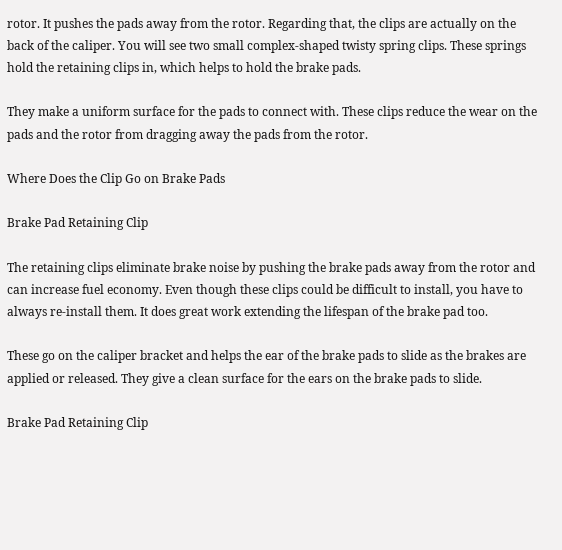rotor. It pushes the pads away from the rotor. Regarding that, the clips are actually on the back of the caliper. You will see two small complex-shaped twisty spring clips. These springs hold the retaining clips in, which helps to hold the brake pads.

They make a uniform surface for the pads to connect with. These clips reduce the wear on the pads and the rotor from dragging away the pads from the rotor.

Where Does the Clip Go on Brake Pads

Brake Pad Retaining Clip

The retaining clips eliminate brake noise by pushing the brake pads away from the rotor and can increase fuel economy. Even though these clips could be difficult to install, you have to always re-install them. It does great work extending the lifespan of the brake pad too.

These go on the caliper bracket and helps the ear of the brake pads to slide as the brakes are applied or released. They give a clean surface for the ears on the brake pads to slide.

Brake Pad Retaining Clip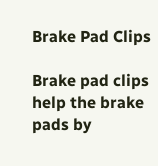Brake Pad Clips

Brake pad clips help the brake pads by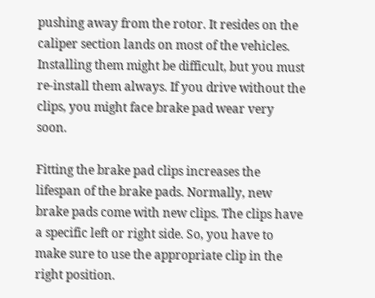pushing away from the rotor. It resides on the caliper section lands on most of the vehicles. Installing them might be difficult, but you must re-install them always. If you drive without the clips, you might face brake pad wear very soon.

Fitting the brake pad clips increases the lifespan of the brake pads. Normally, new brake pads come with new clips. The clips have a specific left or right side. So, you have to make sure to use the appropriate clip in the right position.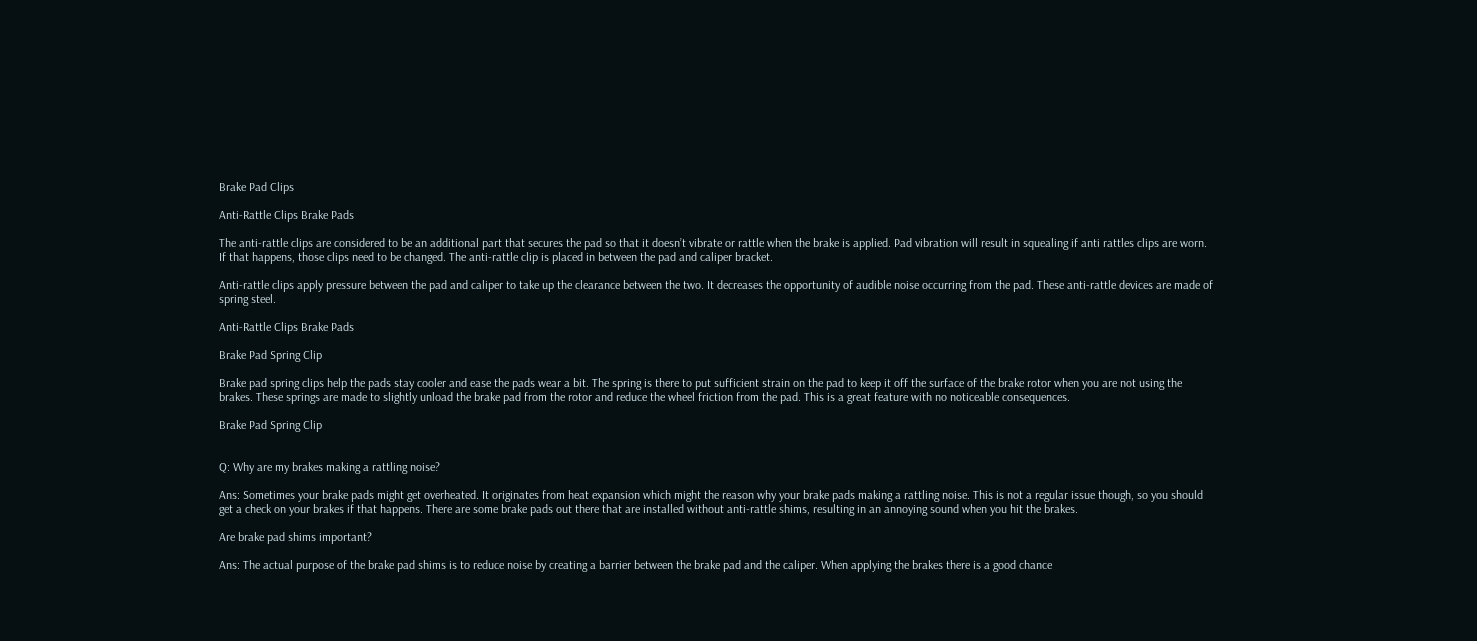Brake Pad Clips

Anti-Rattle Clips Brake Pads

The anti-rattle clips are considered to be an additional part that secures the pad so that it doesn’t vibrate or rattle when the brake is applied. Pad vibration will result in squealing if anti rattles clips are worn. If that happens, those clips need to be changed. The anti-rattle clip is placed in between the pad and caliper bracket.

Anti-rattle clips apply pressure between the pad and caliper to take up the clearance between the two. It decreases the opportunity of audible noise occurring from the pad. These anti-rattle devices are made of spring steel.

Anti-Rattle Clips Brake Pads

Brake Pad Spring Clip

Brake pad spring clips help the pads stay cooler and ease the pads wear a bit. The spring is there to put sufficient strain on the pad to keep it off the surface of the brake rotor when you are not using the brakes. These springs are made to slightly unload the brake pad from the rotor and reduce the wheel friction from the pad. This is a great feature with no noticeable consequences.

Brake Pad Spring Clip


Q: Why are my brakes making a rattling noise?

Ans: Sometimes your brake pads might get overheated. It originates from heat expansion which might the reason why your brake pads making a rattling noise. This is not a regular issue though, so you should get a check on your brakes if that happens. There are some brake pads out there that are installed without anti-rattle shims, resulting in an annoying sound when you hit the brakes.

Are brake pad shims important?

Ans: The actual purpose of the brake pad shims is to reduce noise by creating a barrier between the brake pad and the caliper. When applying the brakes there is a good chance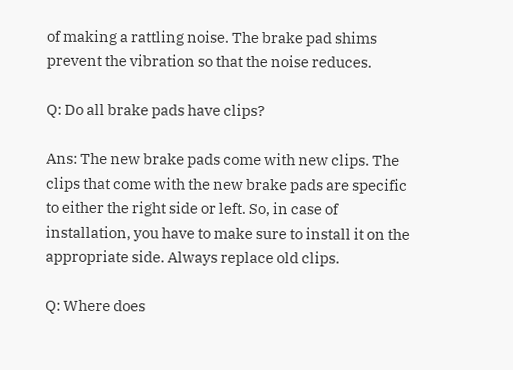of making a rattling noise. The brake pad shims prevent the vibration so that the noise reduces.

Q: Do all brake pads have clips?

Ans: The new brake pads come with new clips. The clips that come with the new brake pads are specific to either the right side or left. So, in case of installation, you have to make sure to install it on the appropriate side. Always replace old clips.

Q: Where does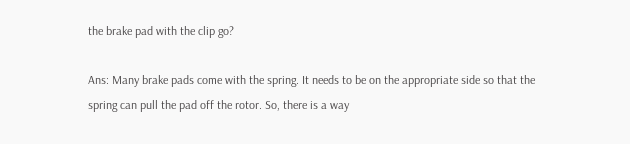the brake pad with the clip go?

Ans: Many brake pads come with the spring. It needs to be on the appropriate side so that the spring can pull the pad off the rotor. So, there is a way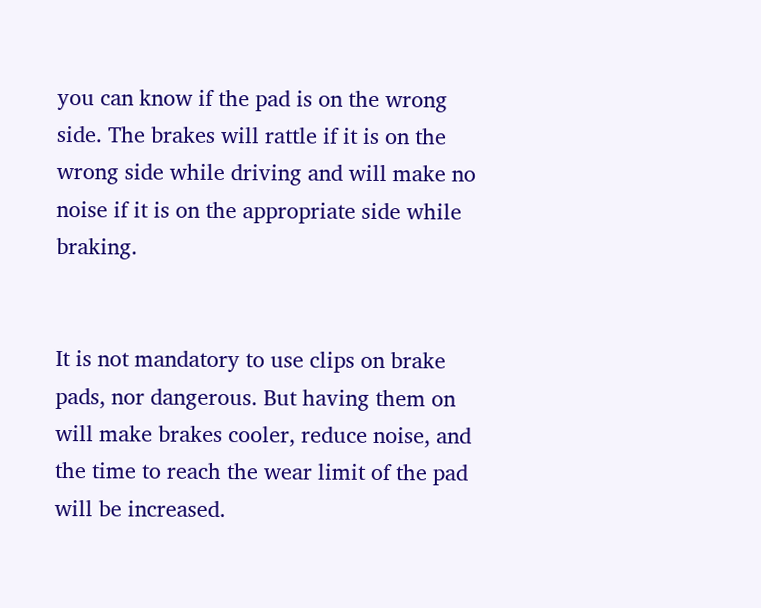you can know if the pad is on the wrong side. The brakes will rattle if it is on the wrong side while driving and will make no noise if it is on the appropriate side while braking.


It is not mandatory to use clips on brake pads, nor dangerous. But having them on will make brakes cooler, reduce noise, and the time to reach the wear limit of the pad will be increased.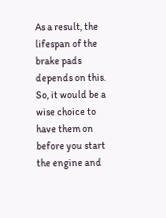As a result, the lifespan of the brake pads depends on this. So, it would be a wise choice to have them on before you start the engine and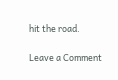hit the road.

Leave a Comment